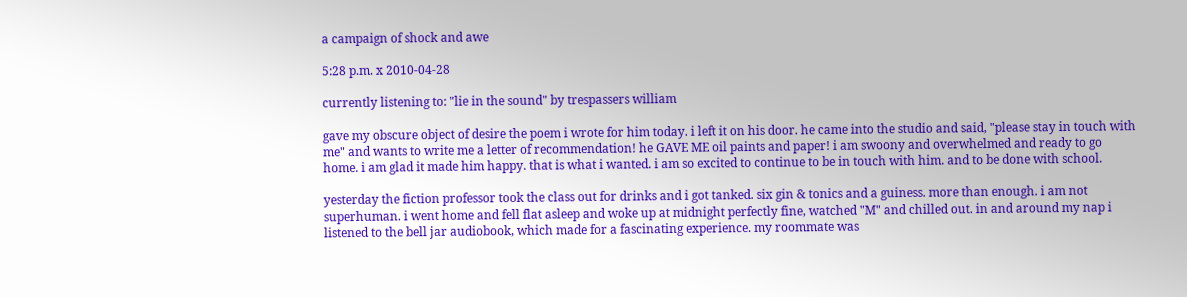a campaign of shock and awe

5:28 p.m. x 2010-04-28

currently listening to: "lie in the sound" by trespassers william

gave my obscure object of desire the poem i wrote for him today. i left it on his door. he came into the studio and said, "please stay in touch with me" and wants to write me a letter of recommendation! he GAVE ME oil paints and paper! i am swoony and overwhelmed and ready to go home. i am glad it made him happy. that is what i wanted. i am so excited to continue to be in touch with him. and to be done with school.

yesterday the fiction professor took the class out for drinks and i got tanked. six gin & tonics and a guiness. more than enough. i am not superhuman. i went home and fell flat asleep and woke up at midnight perfectly fine, watched "M" and chilled out. in and around my nap i listened to the bell jar audiobook, which made for a fascinating experience. my roommate was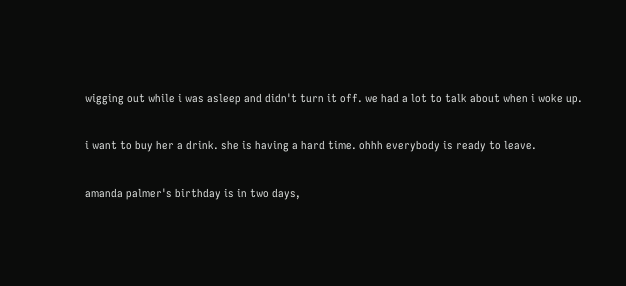wigging out while i was asleep and didn't turn it off. we had a lot to talk about when i woke up.

i want to buy her a drink. she is having a hard time. ohhh everybody is ready to leave.

amanda palmer's birthday is in two days,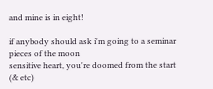and mine is in eight!

if anybody should ask i'm going to a seminar
pieces of the moon
sensitive heart, you're doomed from the start
(& etc)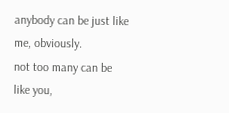anybody can be just like me, obviously.
not too many can be like you,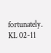fortunately.
KL 02-11